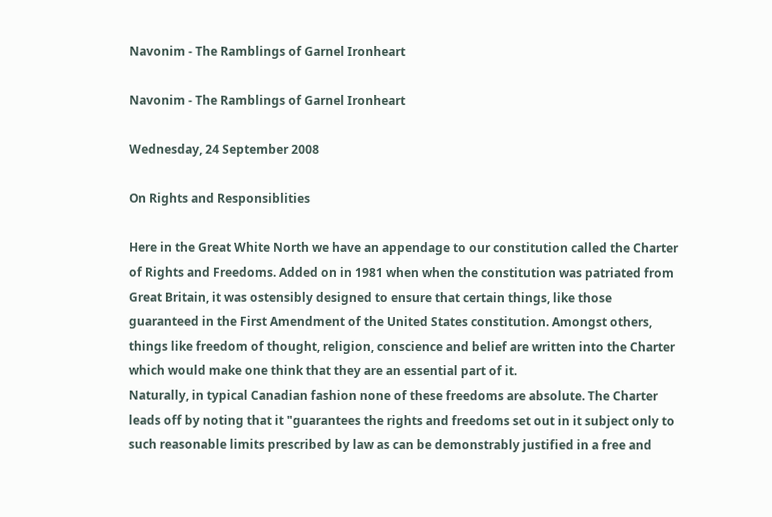Navonim - The Ramblings of Garnel Ironheart

Navonim - The Ramblings of Garnel Ironheart

Wednesday, 24 September 2008

On Rights and Responsiblities

Here in the Great White North we have an appendage to our constitution called the Charter of Rights and Freedoms. Added on in 1981 when when the constitution was patriated from Great Britain, it was ostensibly designed to ensure that certain things, like those guaranteed in the First Amendment of the United States constitution. Amongst others, things like freedom of thought, religion, conscience and belief are written into the Charter which would make one think that they are an essential part of it.
Naturally, in typical Canadian fashion none of these freedoms are absolute. The Charter leads off by noting that it "guarantees the rights and freedoms set out in it subject only to such reasonable limits prescribed by law as can be demonstrably justified in a free and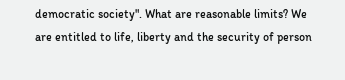democratic society". What are reasonable limits? We are entitled to life, liberty and the security of person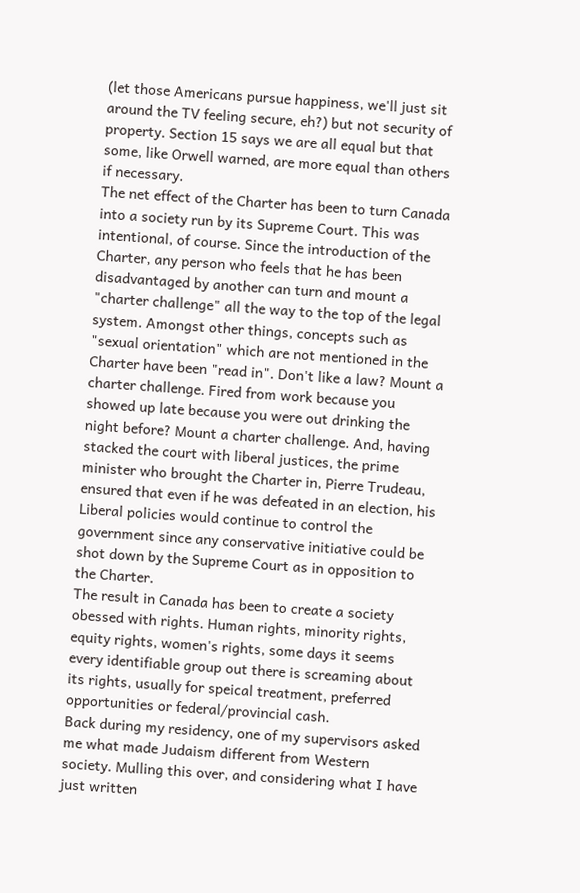(let those Americans pursue happiness, we'll just sit around the TV feeling secure, eh?) but not security of property. Section 15 says we are all equal but that some, like Orwell warned, are more equal than others if necessary.
The net effect of the Charter has been to turn Canada into a society run by its Supreme Court. This was intentional, of course. Since the introduction of the Charter, any person who feels that he has been disadvantaged by another can turn and mount a "charter challenge" all the way to the top of the legal system. Amongst other things, concepts such as "sexual orientation" which are not mentioned in the Charter have been "read in". Don't like a law? Mount a charter challenge. Fired from work because you showed up late because you were out drinking the night before? Mount a charter challenge. And, having stacked the court with liberal justices, the prime minister who brought the Charter in, Pierre Trudeau, ensured that even if he was defeated in an election, his Liberal policies would continue to control the government since any conservative initiative could be shot down by the Supreme Court as in opposition to the Charter.
The result in Canada has been to create a society obessed with rights. Human rights, minority rights, equity rights, women's rights, some days it seems every identifiable group out there is screaming about its rights, usually for speical treatment, preferred opportunities or federal/provincial cash.
Back during my residency, one of my supervisors asked me what made Judaism different from Western society. Mulling this over, and considering what I have just written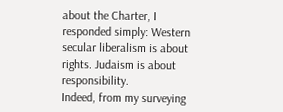about the Charter, I responded simply: Western secular liberalism is about rights. Judaism is about responsibility.
Indeed, from my surveying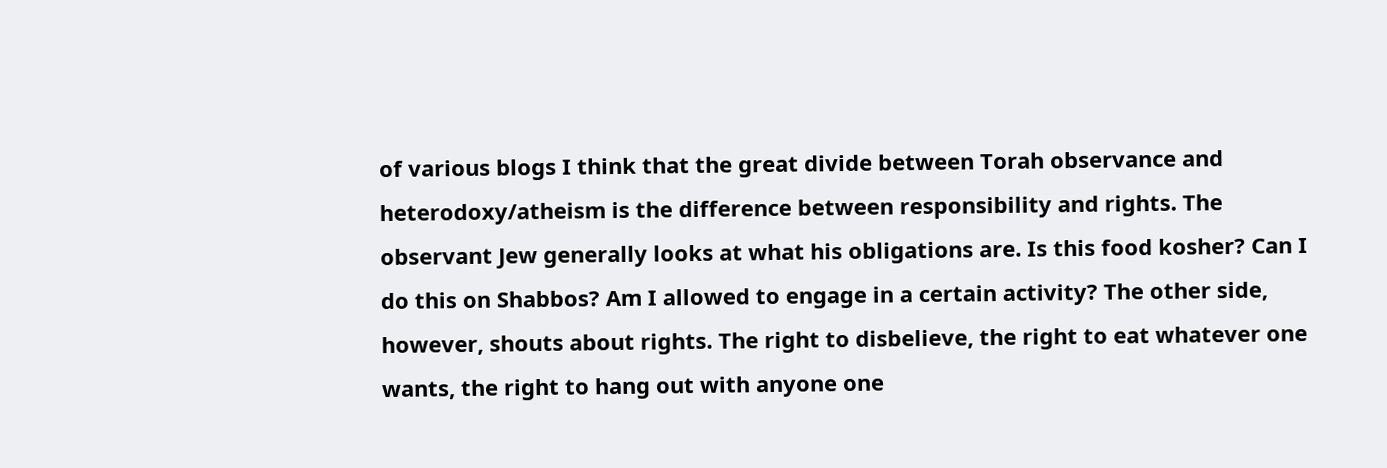of various blogs I think that the great divide between Torah observance and heterodoxy/atheism is the difference between responsibility and rights. The observant Jew generally looks at what his obligations are. Is this food kosher? Can I do this on Shabbos? Am I allowed to engage in a certain activity? The other side, however, shouts about rights. The right to disbelieve, the right to eat whatever one wants, the right to hang out with anyone one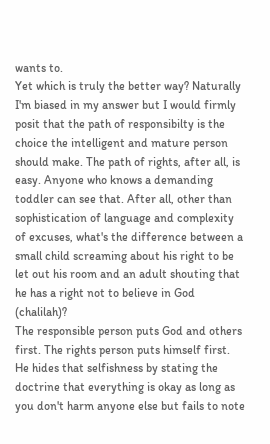wants to.
Yet which is truly the better way? Naturally I'm biased in my answer but I would firmly posit that the path of responsibilty is the choice the intelligent and mature person should make. The path of rights, after all, is easy. Anyone who knows a demanding toddler can see that. After all, other than sophistication of language and complexity of excuses, what's the difference between a small child screaming about his right to be let out his room and an adult shouting that he has a right not to believe in God (chalilah)?
The responsible person puts God and others first. The rights person puts himself first. He hides that selfishness by stating the doctrine that everything is okay as long as you don't harm anyone else but fails to note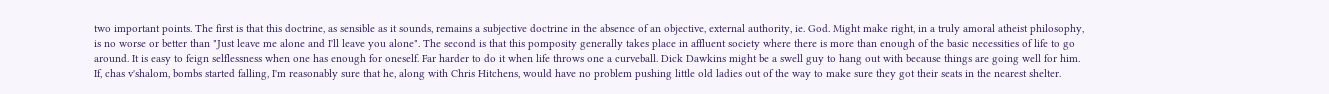two important points. The first is that this doctrine, as sensible as it sounds, remains a subjective doctrine in the absence of an objective, external authority, ie. God. Might make right, in a truly amoral atheist philosophy, is no worse or better than "Just leave me alone and I'll leave you alone". The second is that this pomposity generally takes place in affluent society where there is more than enough of the basic necessities of life to go around. It is easy to feign selflessness when one has enough for oneself. Far harder to do it when life throws one a curveball. Dick Dawkins might be a swell guy to hang out with because things are going well for him. If, chas v'shalom, bombs started falling, I'm reasonably sure that he, along with Chris Hitchens, would have no problem pushing little old ladies out of the way to make sure they got their seats in the nearest shelter.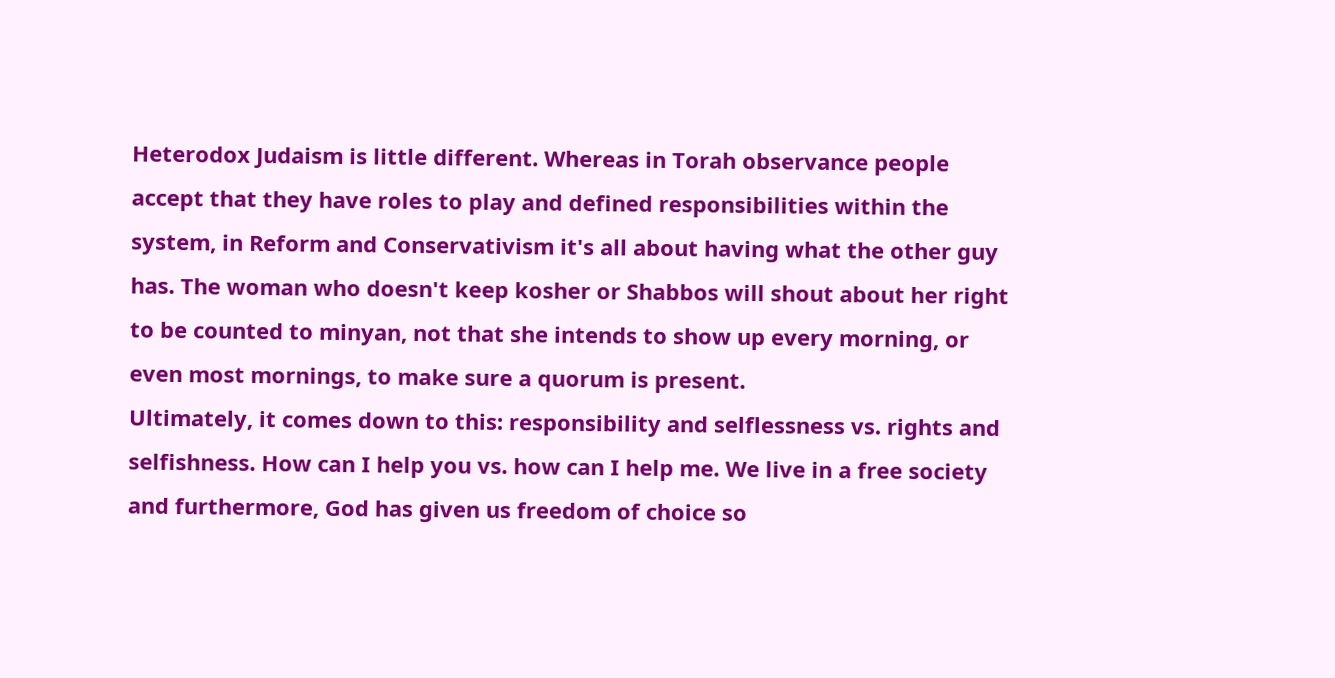Heterodox Judaism is little different. Whereas in Torah observance people accept that they have roles to play and defined responsibilities within the system, in Reform and Conservativism it's all about having what the other guy has. The woman who doesn't keep kosher or Shabbos will shout about her right to be counted to minyan, not that she intends to show up every morning, or even most mornings, to make sure a quorum is present.
Ultimately, it comes down to this: responsibility and selflessness vs. rights and selfishness. How can I help you vs. how can I help me. We live in a free society and furthermore, God has given us freedom of choice so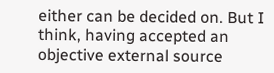either can be decided on. But I think, having accepted an objective external source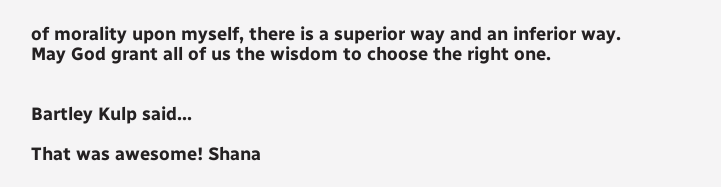of morality upon myself, there is a superior way and an inferior way. May God grant all of us the wisdom to choose the right one.


Bartley Kulp said...

That was awesome! Shana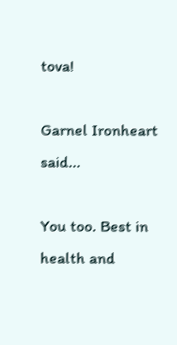tova!

Garnel Ironheart said...

You too. Best in health and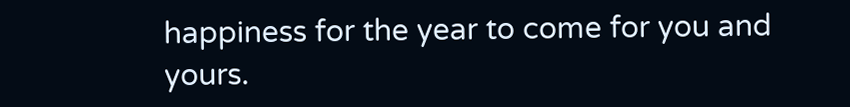happiness for the year to come for you and yours.